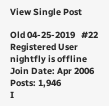View Single Post

Old 04-25-2019   #22
Registered User
nightfly is offline
Join Date: Apr 2006
Posts: 1,946
I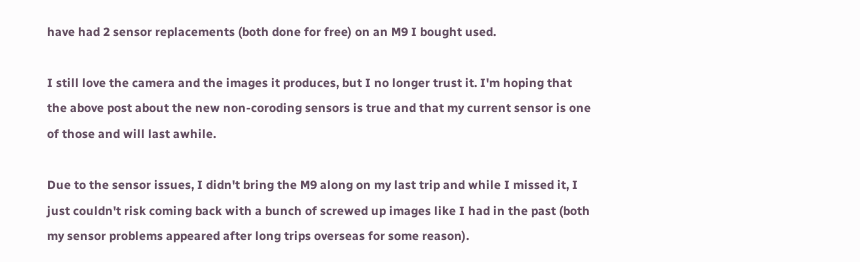have had 2 sensor replacements (both done for free) on an M9 I bought used.

I still love the camera and the images it produces, but I no longer trust it. I'm hoping that the above post about the new non-coroding sensors is true and that my current sensor is one of those and will last awhile.

Due to the sensor issues, I didn't bring the M9 along on my last trip and while I missed it, I just couldn't risk coming back with a bunch of screwed up images like I had in the past (both my sensor problems appeared after long trips overseas for some reason).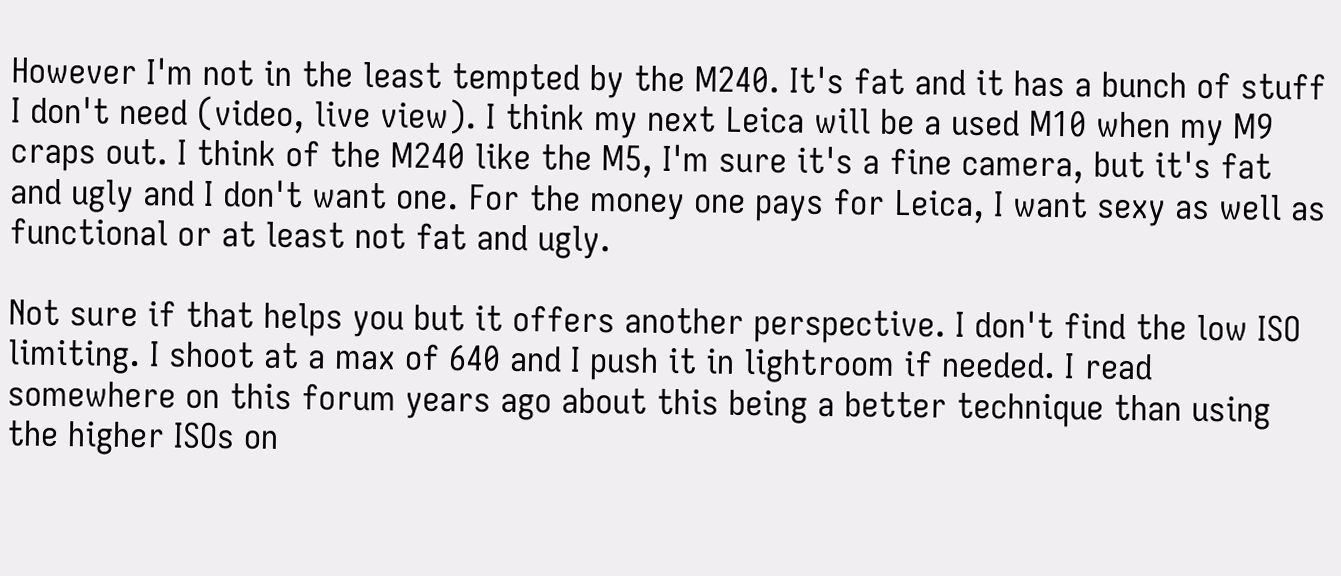However I'm not in the least tempted by the M240. It's fat and it has a bunch of stuff I don't need (video, live view). I think my next Leica will be a used M10 when my M9 craps out. I think of the M240 like the M5, I'm sure it's a fine camera, but it's fat and ugly and I don't want one. For the money one pays for Leica, I want sexy as well as functional or at least not fat and ugly.

Not sure if that helps you but it offers another perspective. I don't find the low ISO limiting. I shoot at a max of 640 and I push it in lightroom if needed. I read somewhere on this forum years ago about this being a better technique than using the higher ISOs on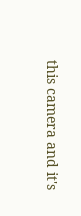this camera and it's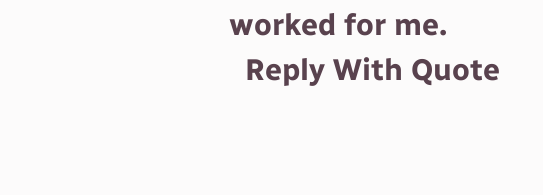worked for me.
  Reply With Quote